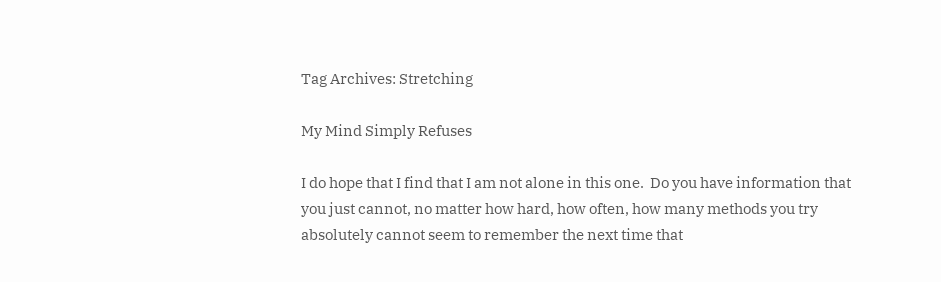Tag Archives: Stretching

My Mind Simply Refuses

I do hope that I find that I am not alone in this one.  Do you have information that you just cannot, no matter how hard, how often, how many methods you try absolutely cannot seem to remember the next time that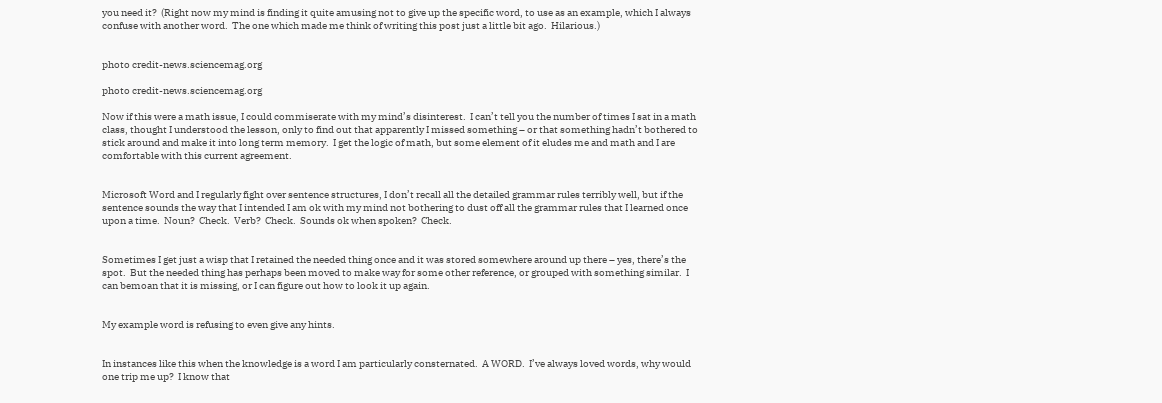you need it?  (Right now my mind is finding it quite amusing not to give up the specific word, to use as an example, which I always confuse with another word.  The one which made me think of writing this post just a little bit ago.  Hilarious.)


photo credit-news.sciencemag.org

photo credit-news.sciencemag.org

Now if this were a math issue, I could commiserate with my mind’s disinterest.  I can’t tell you the number of times I sat in a math class, thought I understood the lesson, only to find out that apparently I missed something – or that something hadn’t bothered to stick around and make it into long term memory.  I get the logic of math, but some element of it eludes me and math and I are comfortable with this current agreement.


Microsoft Word and I regularly fight over sentence structures, I don’t recall all the detailed grammar rules terribly well, but if the sentence sounds the way that I intended I am ok with my mind not bothering to dust off all the grammar rules that I learned once upon a time.  Noun?  Check.  Verb?  Check.  Sounds ok when spoken?  Check.


Sometimes I get just a wisp that I retained the needed thing once and it was stored somewhere around up there – yes, there’s the spot.  But the needed thing has perhaps been moved to make way for some other reference, or grouped with something similar.  I can bemoan that it is missing, or I can figure out how to look it up again.


My example word is refusing to even give any hints.


In instances like this when the knowledge is a word I am particularly consternated.  A WORD.  I’ve always loved words, why would one trip me up?  I know that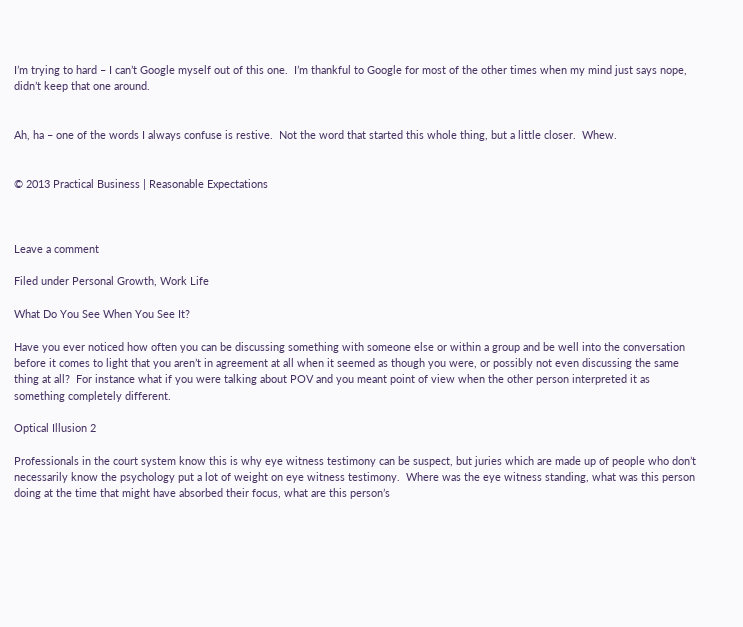I’m trying to hard – I can’t Google myself out of this one.  I’m thankful to Google for most of the other times when my mind just says nope, didn’t keep that one around.


Ah, ha – one of the words I always confuse is restive.  Not the word that started this whole thing, but a little closer.  Whew.


© 2013 Practical Business | Reasonable Expectations



Leave a comment

Filed under Personal Growth, Work Life

What Do You See When You See It?

Have you ever noticed how often you can be discussing something with someone else or within a group and be well into the conversation before it comes to light that you aren’t in agreement at all when it seemed as though you were, or possibly not even discussing the same thing at all?  For instance what if you were talking about POV and you meant point of view when the other person interpreted it as something completely different.

Optical Illusion 2

Professionals in the court system know this is why eye witness testimony can be suspect, but juries which are made up of people who don’t necessarily know the psychology put a lot of weight on eye witness testimony.  Where was the eye witness standing, what was this person doing at the time that might have absorbed their focus, what are this person’s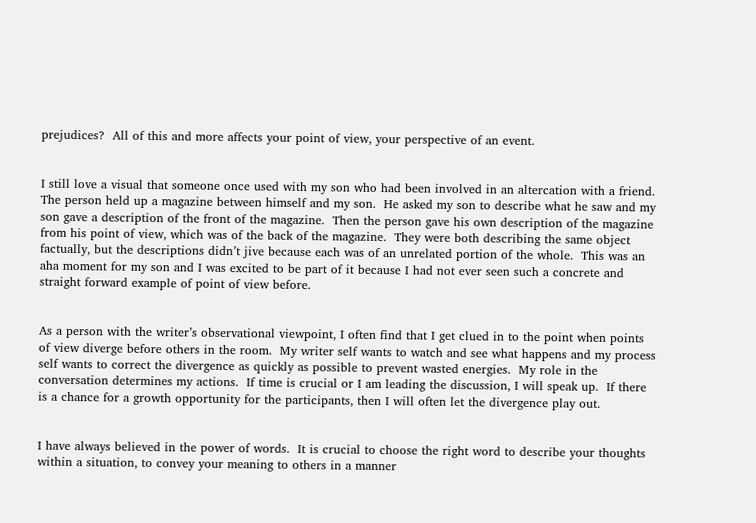prejudices?  All of this and more affects your point of view, your perspective of an event.


I still love a visual that someone once used with my son who had been involved in an altercation with a friend.  The person held up a magazine between himself and my son.  He asked my son to describe what he saw and my son gave a description of the front of the magazine.  Then the person gave his own description of the magazine from his point of view, which was of the back of the magazine.  They were both describing the same object factually, but the descriptions didn’t jive because each was of an unrelated portion of the whole.  This was an aha moment for my son and I was excited to be part of it because I had not ever seen such a concrete and straight forward example of point of view before.


As a person with the writer’s observational viewpoint, I often find that I get clued in to the point when points of view diverge before others in the room.  My writer self wants to watch and see what happens and my process self wants to correct the divergence as quickly as possible to prevent wasted energies.  My role in the conversation determines my actions.  If time is crucial or I am leading the discussion, I will speak up.  If there is a chance for a growth opportunity for the participants, then I will often let the divergence play out.


I have always believed in the power of words.  It is crucial to choose the right word to describe your thoughts within a situation, to convey your meaning to others in a manner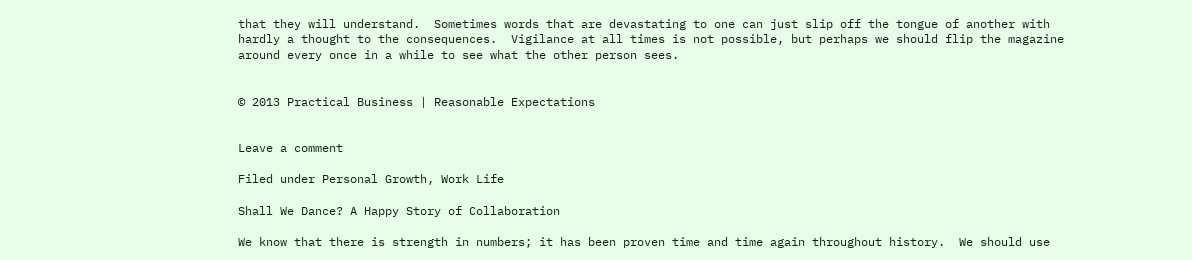that they will understand.  Sometimes words that are devastating to one can just slip off the tongue of another with hardly a thought to the consequences.  Vigilance at all times is not possible, but perhaps we should flip the magazine around every once in a while to see what the other person sees.


© 2013 Practical Business | Reasonable Expectations


Leave a comment

Filed under Personal Growth, Work Life

Shall We Dance? A Happy Story of Collaboration

We know that there is strength in numbers; it has been proven time and time again throughout history.  We should use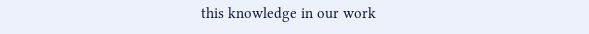this knowledge in our work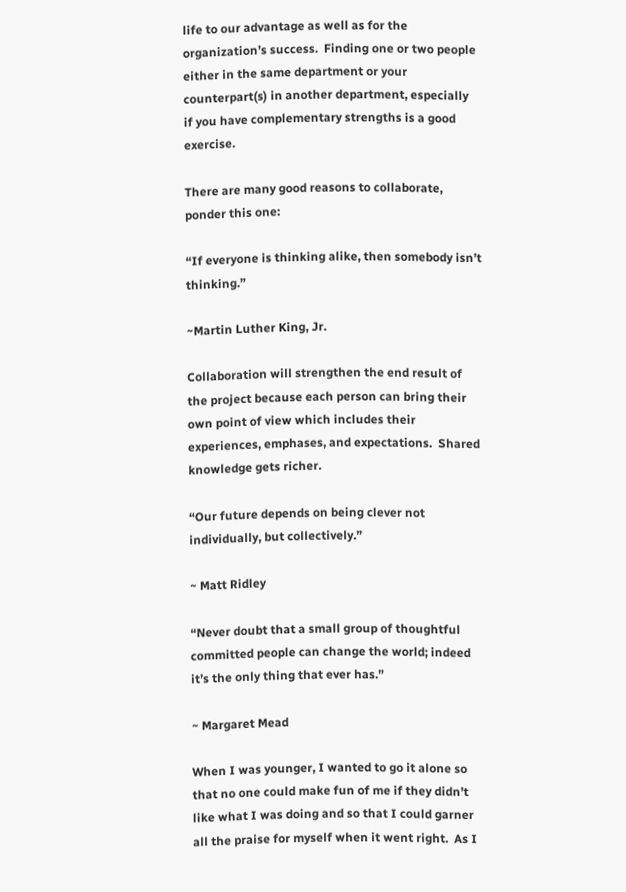life to our advantage as well as for the organization’s success.  Finding one or two people either in the same department or your counterpart(s) in another department, especially if you have complementary strengths is a good exercise.

There are many good reasons to collaborate, ponder this one:

“If everyone is thinking alike, then somebody isn’t thinking.”

~Martin Luther King, Jr.

Collaboration will strengthen the end result of the project because each person can bring their own point of view which includes their experiences, emphases, and expectations.  Shared knowledge gets richer.

“Our future depends on being clever not individually, but collectively.”

~ Matt Ridley

“Never doubt that a small group of thoughtful committed people can change the world; indeed it’s the only thing that ever has.”

~ Margaret Mead

When I was younger, I wanted to go it alone so that no one could make fun of me if they didn’t like what I was doing and so that I could garner all the praise for myself when it went right.  As I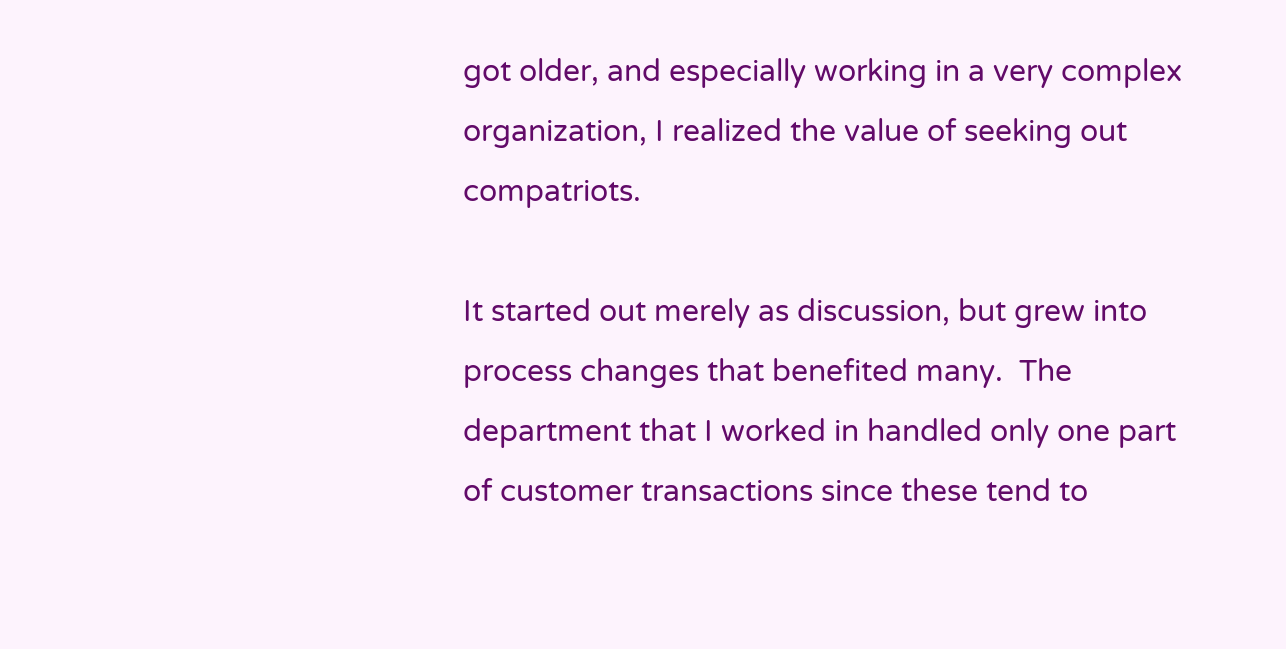got older, and especially working in a very complex organization, I realized the value of seeking out compatriots.

It started out merely as discussion, but grew into process changes that benefited many.  The department that I worked in handled only one part of customer transactions since these tend to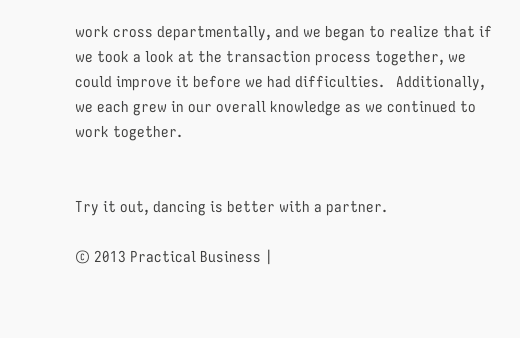work cross departmentally, and we began to realize that if we took a look at the transaction process together, we could improve it before we had difficulties.   Additionally, we each grew in our overall knowledge as we continued to work together.


Try it out, dancing is better with a partner.

© 2013 Practical Business |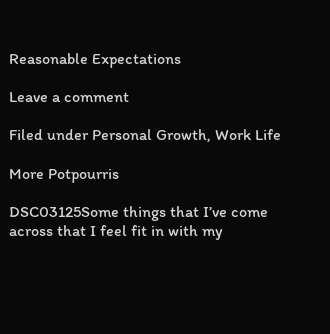Reasonable Expectations

Leave a comment

Filed under Personal Growth, Work Life

More Potpourris

DSC03125Some things that I’ve come across that I feel fit in with my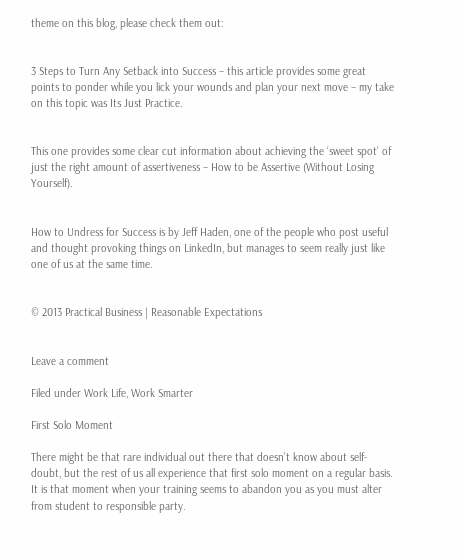theme on this blog, please check them out:


3 Steps to Turn Any Setback into Success – this article provides some great points to ponder while you lick your wounds and plan your next move – my take on this topic was Its Just Practice.


This one provides some clear cut information about achieving the ‘sweet spot’ of just the right amount of assertiveness – How to be Assertive (Without Losing Yourself).


How to Undress for Success is by Jeff Haden, one of the people who post useful and thought provoking things on LinkedIn, but manages to seem really just like one of us at the same time.


© 2013 Practical Business | Reasonable Expectations


Leave a comment

Filed under Work Life, Work Smarter

First Solo Moment

There might be that rare individual out there that doesn’t know about self-doubt, but the rest of us all experience that first solo moment on a regular basis.  It is that moment when your training seems to abandon you as you must alter from student to responsible party.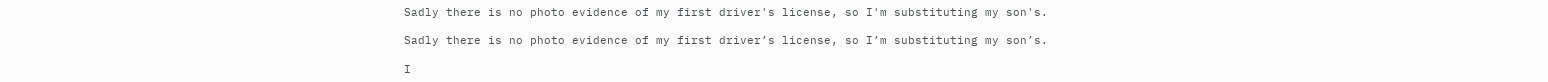Sadly there is no photo evidence of my first driver's license, so I'm substituting my son's.

Sadly there is no photo evidence of my first driver’s license, so I’m substituting my son’s.

I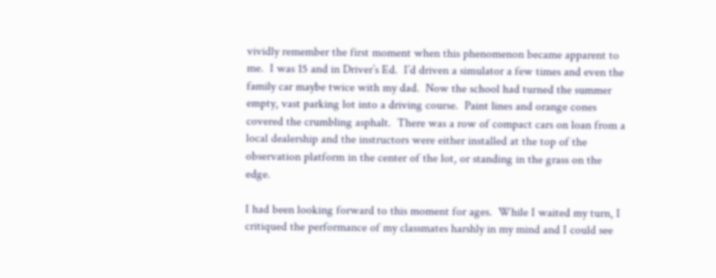vividly remember the first moment when this phenomenon became apparent to me.  I was 15 and in Driver’s Ed.  I’d driven a simulator a few times and even the family car maybe twice with my dad.  Now the school had turned the summer empty, vast parking lot into a driving course.  Paint lines and orange cones covered the crumbling asphalt.  There was a row of compact cars on loan from a local dealership and the instructors were either installed at the top of the observation platform in the center of the lot, or standing in the grass on the edge.

I had been looking forward to this moment for ages.  While I waited my turn, I critiqued the performance of my classmates harshly in my mind and I could see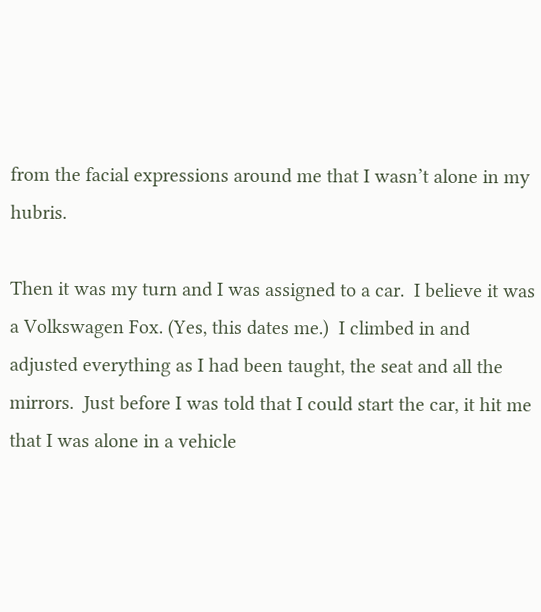from the facial expressions around me that I wasn’t alone in my hubris.

Then it was my turn and I was assigned to a car.  I believe it was a Volkswagen Fox. (Yes, this dates me.)  I climbed in and adjusted everything as I had been taught, the seat and all the mirrors.  Just before I was told that I could start the car, it hit me that I was alone in a vehicle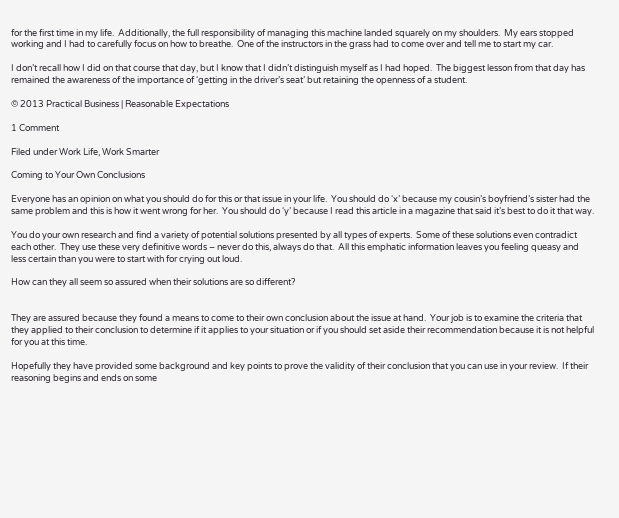for the first time in my life.  Additionally, the full responsibility of managing this machine landed squarely on my shoulders.  My ears stopped working and I had to carefully focus on how to breathe.  One of the instructors in the grass had to come over and tell me to start my car.

I don’t recall how I did on that course that day, but I know that I didn’t distinguish myself as I had hoped.  The biggest lesson from that day has remained the awareness of the importance of ‘getting in the driver’s seat’ but retaining the openness of a student.

© 2013 Practical Business | Reasonable Expectations

1 Comment

Filed under Work Life, Work Smarter

Coming to Your Own Conclusions

Everyone has an opinion on what you should do for this or that issue in your life.  You should do ‘x’ because my cousin’s boyfriend’s sister had the same problem and this is how it went wrong for her.  You should do ‘y’ because I read this article in a magazine that said it’s best to do it that way.

You do your own research and find a variety of potential solutions presented by all types of experts.  Some of these solutions even contradict each other.  They use these very definitive words – never do this, always do that.  All this emphatic information leaves you feeling queasy and less certain than you were to start with for crying out loud.

How can they all seem so assured when their solutions are so different?


They are assured because they found a means to come to their own conclusion about the issue at hand.  Your job is to examine the criteria that they applied to their conclusion to determine if it applies to your situation or if you should set aside their recommendation because it is not helpful for you at this time.

Hopefully they have provided some background and key points to prove the validity of their conclusion that you can use in your review.  If their reasoning begins and ends on some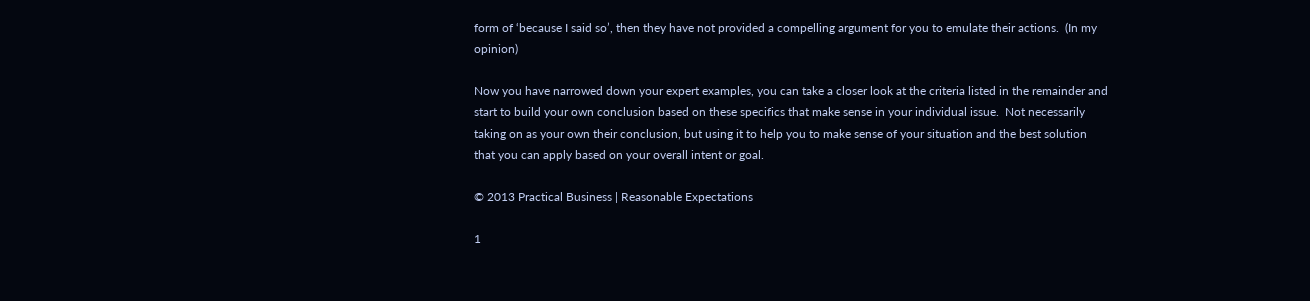form of ‘because I said so’, then they have not provided a compelling argument for you to emulate their actions.  (In my opinion)

Now you have narrowed down your expert examples, you can take a closer look at the criteria listed in the remainder and start to build your own conclusion based on these specifics that make sense in your individual issue.  Not necessarily taking on as your own their conclusion, but using it to help you to make sense of your situation and the best solution that you can apply based on your overall intent or goal.

© 2013 Practical Business | Reasonable Expectations

1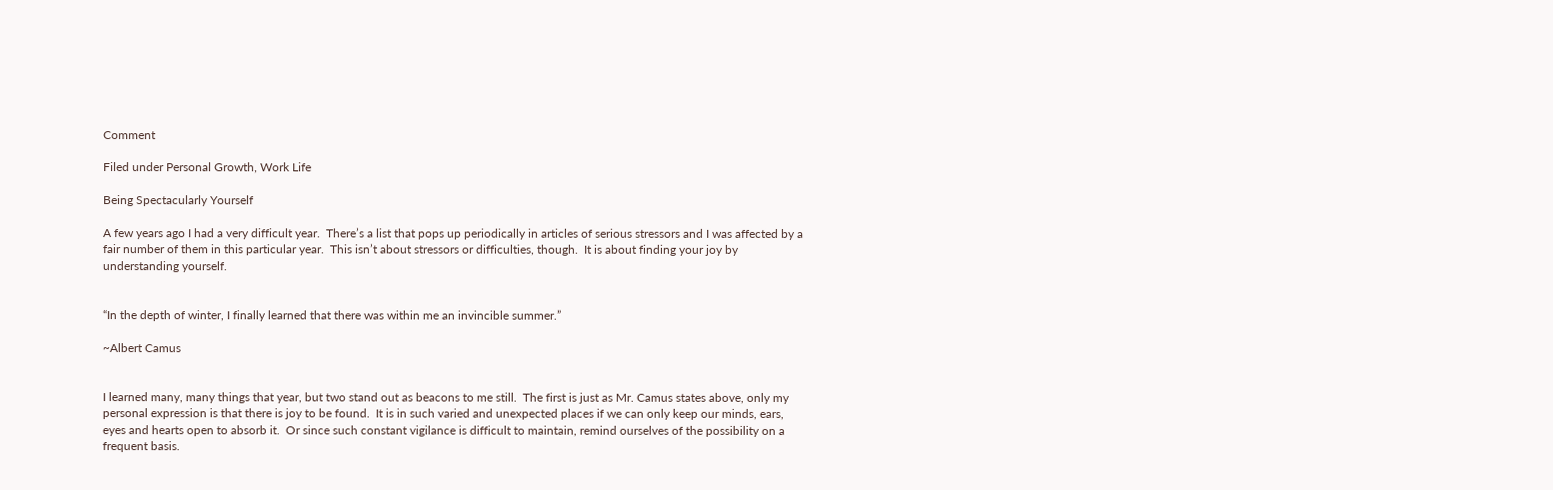Comment

Filed under Personal Growth, Work Life

Being Spectacularly Yourself

A few years ago I had a very difficult year.  There’s a list that pops up periodically in articles of serious stressors and I was affected by a fair number of them in this particular year.  This isn’t about stressors or difficulties, though.  It is about finding your joy by understanding yourself.


“In the depth of winter, I finally learned that there was within me an invincible summer.”

~Albert Camus


I learned many, many things that year, but two stand out as beacons to me still.  The first is just as Mr. Camus states above, only my personal expression is that there is joy to be found.  It is in such varied and unexpected places if we can only keep our minds, ears, eyes and hearts open to absorb it.  Or since such constant vigilance is difficult to maintain, remind ourselves of the possibility on a frequent basis.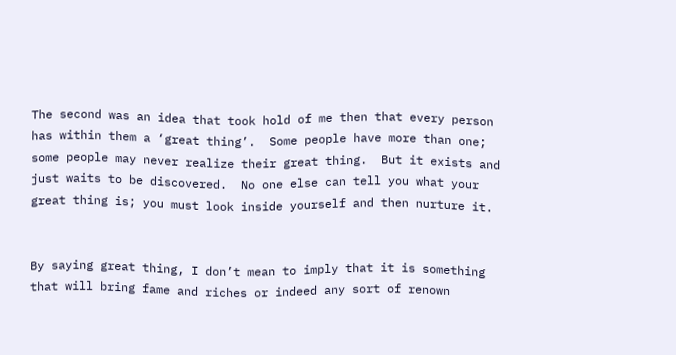The second was an idea that took hold of me then that every person has within them a ‘great thing’.  Some people have more than one; some people may never realize their great thing.  But it exists and just waits to be discovered.  No one else can tell you what your great thing is; you must look inside yourself and then nurture it.


By saying great thing, I don’t mean to imply that it is something that will bring fame and riches or indeed any sort of renown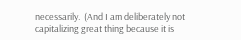necessarily.  (And I am deliberately not capitalizing great thing because it is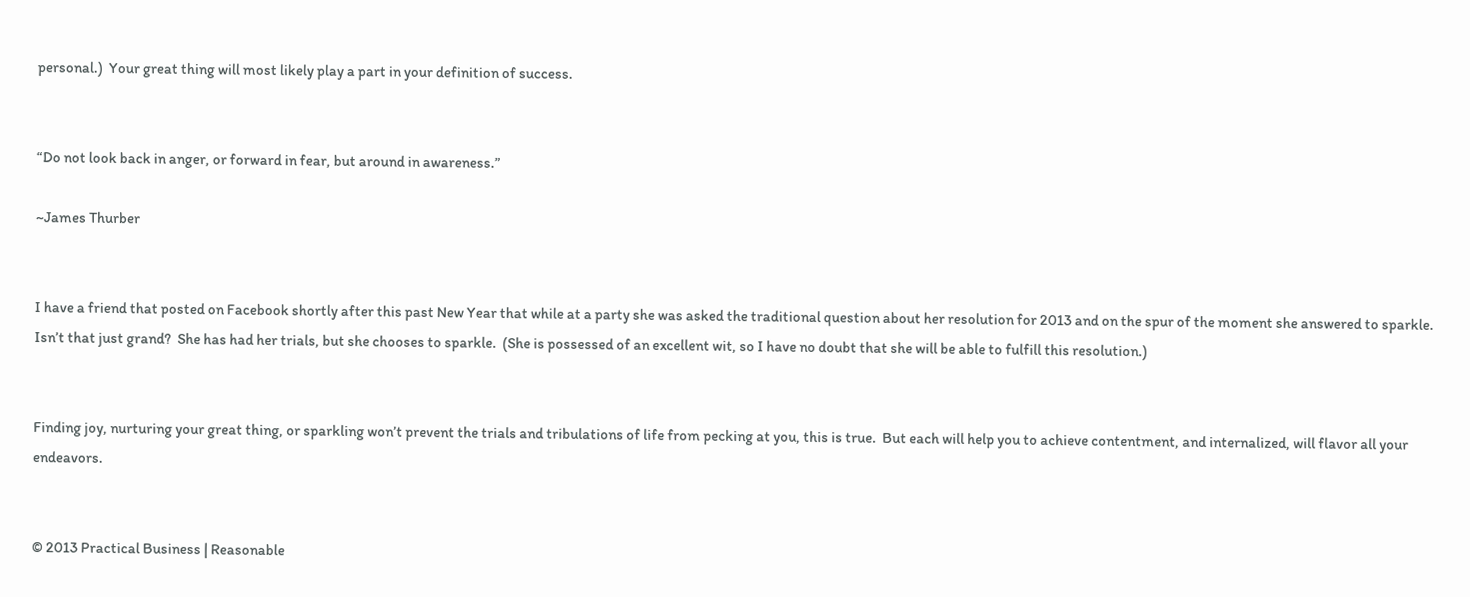personal.)  Your great thing will most likely play a part in your definition of success.


“Do not look back in anger, or forward in fear, but around in awareness.”

~James Thurber


I have a friend that posted on Facebook shortly after this past New Year that while at a party she was asked the traditional question about her resolution for 2013 and on the spur of the moment she answered to sparkle.  Isn’t that just grand?  She has had her trials, but she chooses to sparkle.  (She is possessed of an excellent wit, so I have no doubt that she will be able to fulfill this resolution.)


Finding joy, nurturing your great thing, or sparkling won’t prevent the trials and tribulations of life from pecking at you, this is true.  But each will help you to achieve contentment, and internalized, will flavor all your endeavors.


© 2013 Practical Business | Reasonable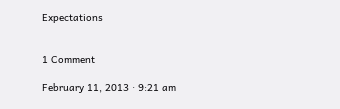Expectations


1 Comment

February 11, 2013 · 9:21 am